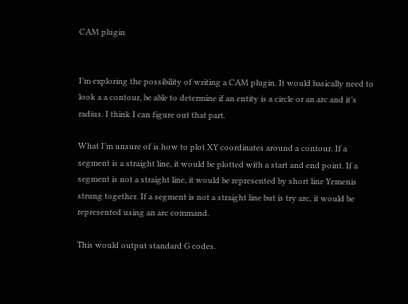CAM plugin


I’m exploring the possibility of writing a CAM plugin. It would basically need to look a a contour, be able to determine if an entity is a circle or an arc and it’s radius. I think I can figure out that part.

What I’m unsure of is how to plot XY coordinates around a contour. If a segment is a straight line, it would be plotted with a start and end point. If a segment is not a straight line, it would be represented by short line Yemenis strung together. If a segment is not a straight line but is try arc, it would be represented using an arc command.

This would output standard G codes.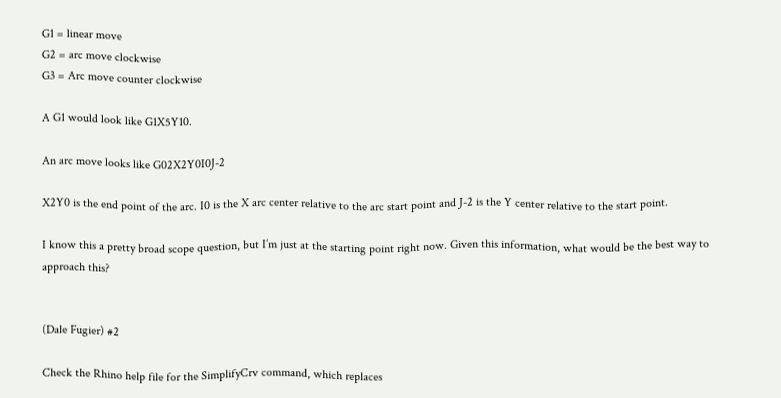G1 = linear move
G2 = arc move clockwise
G3 = Arc move counter clockwise

A G1 would look like G1X5Y10.

An arc move looks like G02X2Y0I0J-2

X2Y0 is the end point of the arc. I0 is the X arc center relative to the arc start point and J-2 is the Y center relative to the start point.

I know this a pretty broad scope question, but I’m just at the starting point right now. Given this information, what would be the best way to approach this?


(Dale Fugier) #2

Check the Rhino help file for the SimplifyCrv command, which replaces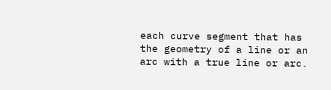each curve segment that has the geometry of a line or an arc with a true line or arc.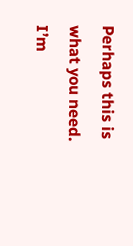Perhaps this is what you need. I’m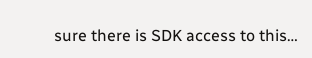sure there is SDK access to this…